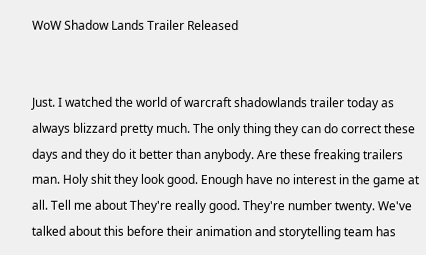WoW Shadow Lands Trailer Released


Just. I watched the world of warcraft shadowlands trailer today as always blizzard pretty much. The only thing they can do correct these days and they do it better than anybody. Are these freaking trailers man. Holy shit they look good. Enough have no interest in the game at all. Tell me about They're really good. They're number twenty. We've talked about this before their animation and storytelling team has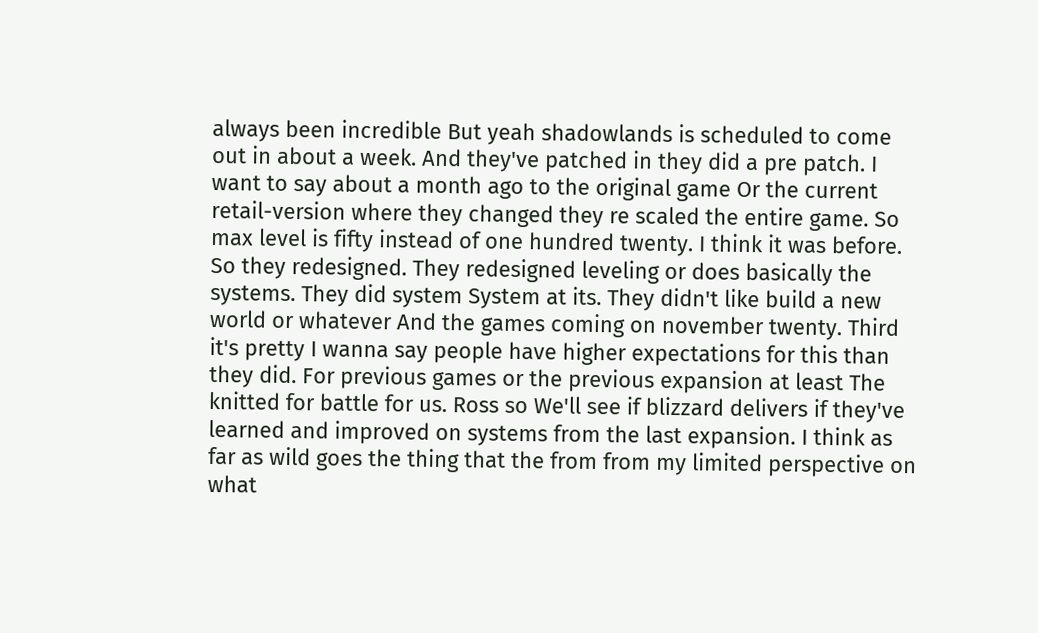always been incredible But yeah shadowlands is scheduled to come out in about a week. And they've patched in they did a pre patch. I want to say about a month ago to the original game Or the current retail-version where they changed they re scaled the entire game. So max level is fifty instead of one hundred twenty. I think it was before. So they redesigned. They redesigned leveling or does basically the systems. They did system System at its. They didn't like build a new world or whatever And the games coming on november twenty. Third it's pretty I wanna say people have higher expectations for this than they did. For previous games or the previous expansion at least The knitted for battle for us. Ross so We'll see if blizzard delivers if they've learned and improved on systems from the last expansion. I think as far as wild goes the thing that the from from my limited perspective on what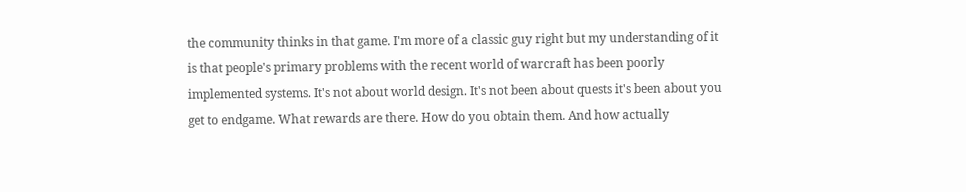the community thinks in that game. I'm more of a classic guy right but my understanding of it is that people's primary problems with the recent world of warcraft has been poorly implemented systems. It's not about world design. It's not been about quests it's been about you get to endgame. What rewards are there. How do you obtain them. And how actually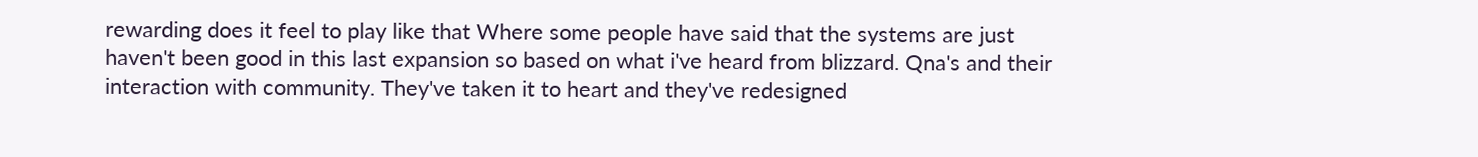rewarding does it feel to play like that Where some people have said that the systems are just haven't been good in this last expansion so based on what i've heard from blizzard. Qna's and their interaction with community. They've taken it to heart and they've redesigned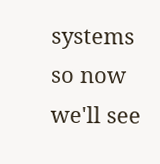systems so now we'll see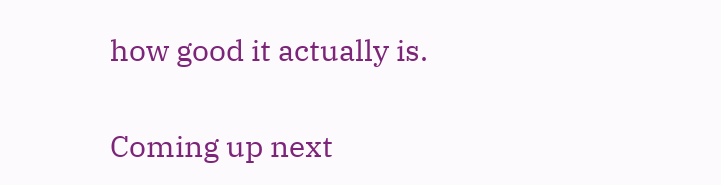how good it actually is.

Coming up next